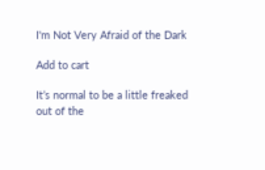I'm Not Very Afraid of the Dark

Add to cart

It’s normal to be a little freaked out of the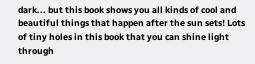dark... but this book shows you all kinds of cool and beautiful things that happen after the sun sets! Lots of tiny holes in this book that you can shine light through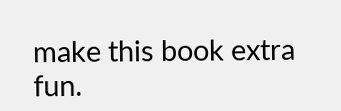make this book extra fun.